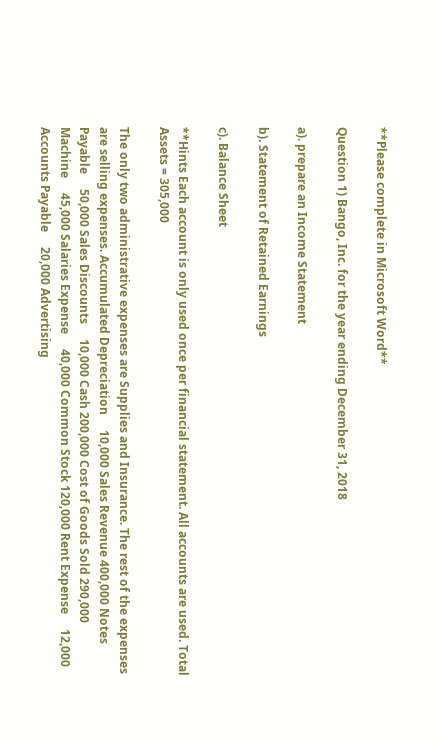**Please complete in Microsoft Word**

Question 1) Bango, Inc. for the year ending December 31, 2018

a). prepare an Income Statement

b). Statement of Retained Earnings

c). Balance Sheet

**Hints Each account is only used once per financial statement. All accounts are used. Total Assets = 305,000

The only two administrative expenses are Supplies and Insurance. The rest of the expenses are selling expenses. Accumulated Depreciation     10,000 Sales Revenue 400,000 Notes Payable     50,000 Sales Discounts     10,000 Cash 200,000 Cost of Goods Sold 290,000 Machine     45,000 Salaries Expense     40,000 Common Stock 120,000 Rent Expense     12,000 Accounts Payable     20,000 Advertising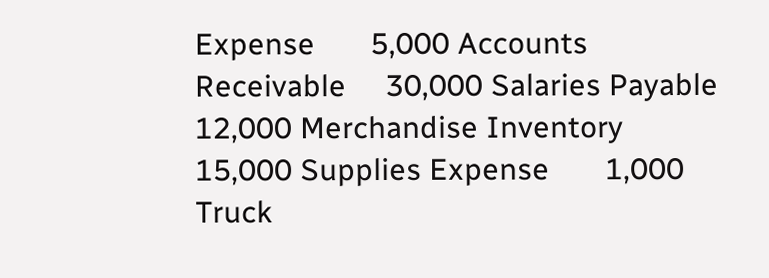Expense       5,000 Accounts Receivable     30,000 Salaries Payable     12,000 Merchandise Inventory     15,000 Supplies Expense       1,000 Truck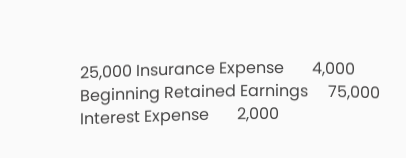25,000 Insurance Expense       4,000 Beginning Retained Earnings     75,000 Interest Expense       2,000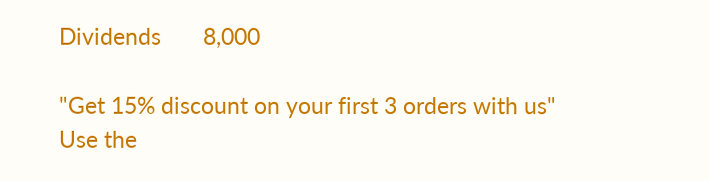Dividends       8,000

"Get 15% discount on your first 3 orders with us"
Use the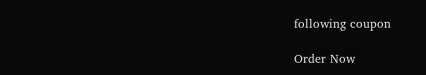following coupon

Order Now